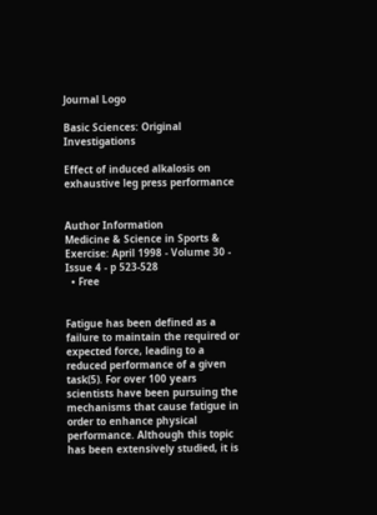Journal Logo

Basic Sciences: Original Investigations

Effect of induced alkalosis on exhaustive leg press performance


Author Information
Medicine & Science in Sports & Exercise: April 1998 - Volume 30 - Issue 4 - p 523-528
  • Free


Fatigue has been defined as a failure to maintain the required or expected force, leading to a reduced performance of a given task(5). For over 100 years scientists have been pursuing the mechanisms that cause fatigue in order to enhance physical performance. Although this topic has been extensively studied, it is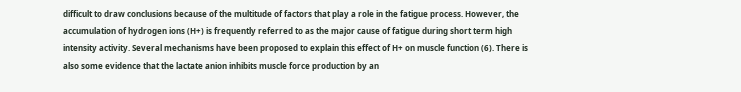difficult to draw conclusions because of the multitude of factors that play a role in the fatigue process. However, the accumulation of hydrogen ions (H+) is frequently referred to as the major cause of fatigue during short term high intensity activity. Several mechanisms have been proposed to explain this effect of H+ on muscle function (6). There is also some evidence that the lactate anion inhibits muscle force production by an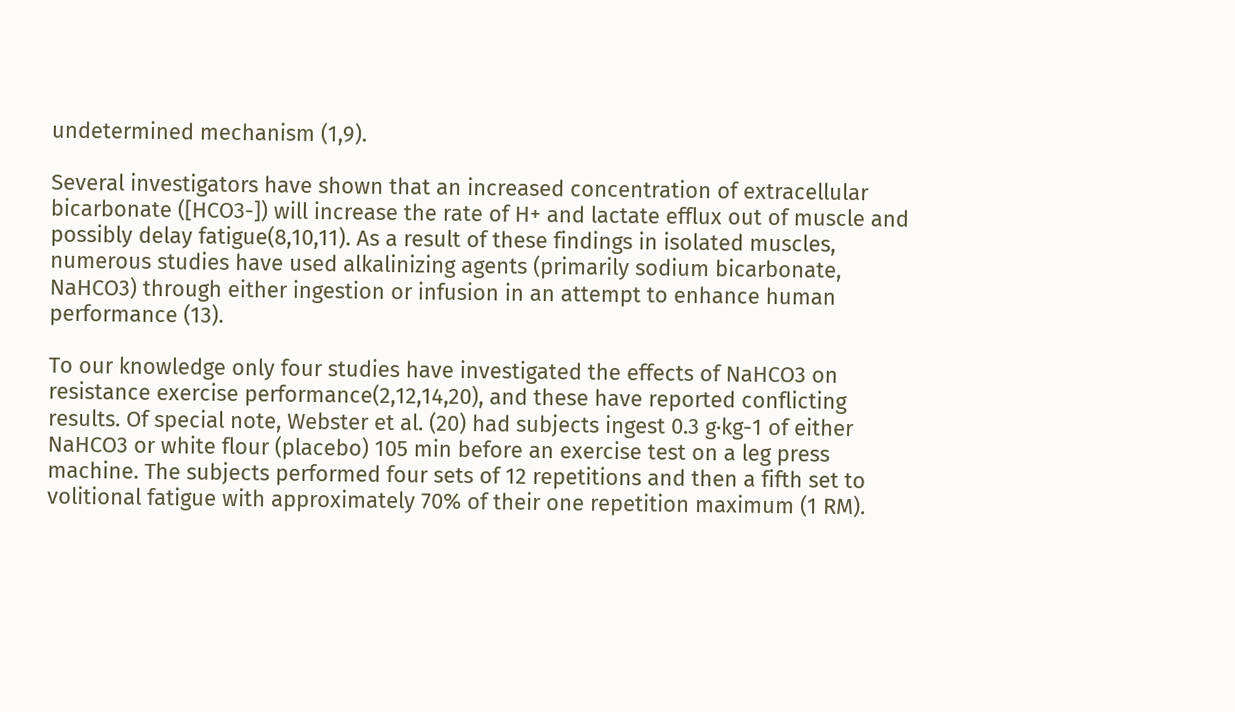undetermined mechanism (1,9).

Several investigators have shown that an increased concentration of extracellular bicarbonate ([HCO3-]) will increase the rate of H+ and lactate efflux out of muscle and possibly delay fatigue(8,10,11). As a result of these findings in isolated muscles, numerous studies have used alkalinizing agents (primarily sodium bicarbonate, NaHCO3) through either ingestion or infusion in an attempt to enhance human performance (13).

To our knowledge only four studies have investigated the effects of NaHCO3 on resistance exercise performance(2,12,14,20), and these have reported conflicting results. Of special note, Webster et al. (20) had subjects ingest 0.3 g·kg-1 of either NaHCO3 or white flour (placebo) 105 min before an exercise test on a leg press machine. The subjects performed four sets of 12 repetitions and then a fifth set to volitional fatigue with approximately 70% of their one repetition maximum (1 RM).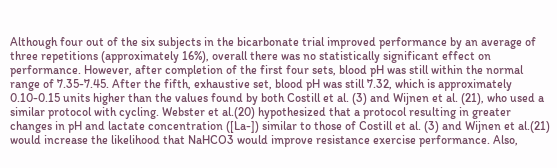Although four out of the six subjects in the bicarbonate trial improved performance by an average of three repetitions (approximately 16%), overall there was no statistically significant effect on performance. However, after completion of the first four sets, blood pH was still within the normal range of 7.35-7.45. After the fifth, exhaustive set, blood pH was still 7.32, which is approximately 0.10-0.15 units higher than the values found by both Costill et al. (3) and Wijnen et al. (21), who used a similar protocol with cycling. Webster et al.(20) hypothesized that a protocol resulting in greater changes in pH and lactate concentration ([La-]) similar to those of Costill et al. (3) and Wijnen et al.(21) would increase the likelihood that NaHCO3 would improve resistance exercise performance. Also,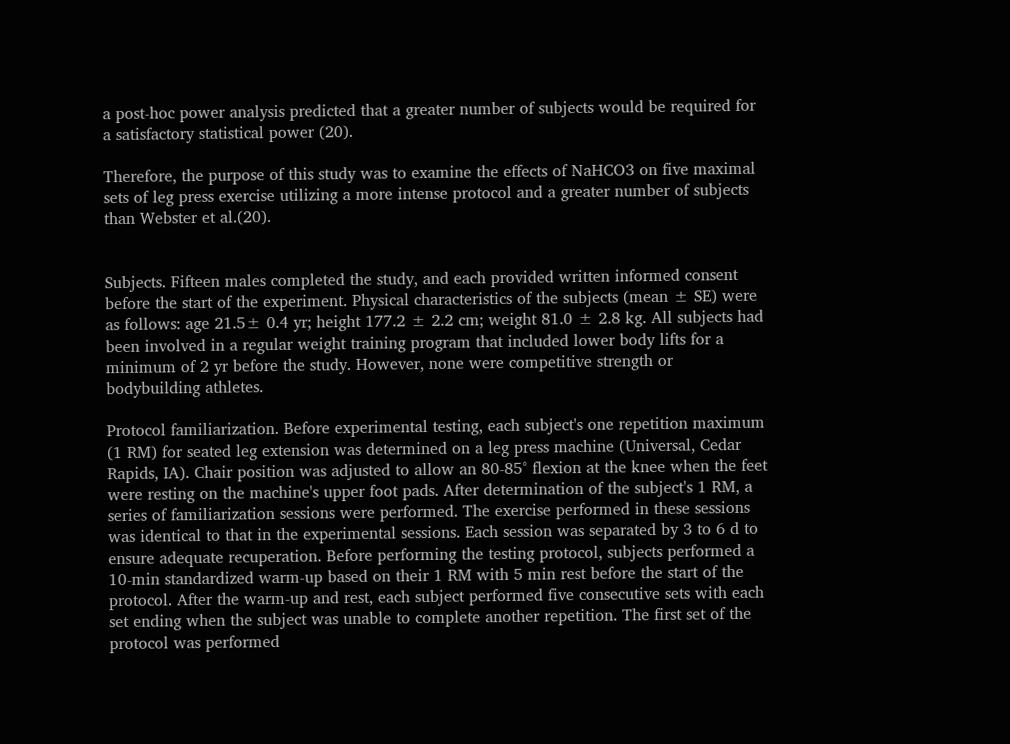a post-hoc power analysis predicted that a greater number of subjects would be required for a satisfactory statistical power (20).

Therefore, the purpose of this study was to examine the effects of NaHCO3 on five maximal sets of leg press exercise utilizing a more intense protocol and a greater number of subjects than Webster et al.(20).


Subjects. Fifteen males completed the study, and each provided written informed consent before the start of the experiment. Physical characteristics of the subjects (mean ± SE) were as follows: age 21.5± 0.4 yr; height 177.2 ± 2.2 cm; weight 81.0 ± 2.8 kg. All subjects had been involved in a regular weight training program that included lower body lifts for a minimum of 2 yr before the study. However, none were competitive strength or bodybuilding athletes.

Protocol familiarization. Before experimental testing, each subject's one repetition maximum (1 RM) for seated leg extension was determined on a leg press machine (Universal, Cedar Rapids, IA). Chair position was adjusted to allow an 80-85° flexion at the knee when the feet were resting on the machine's upper foot pads. After determination of the subject's 1 RM, a series of familiarization sessions were performed. The exercise performed in these sessions was identical to that in the experimental sessions. Each session was separated by 3 to 6 d to ensure adequate recuperation. Before performing the testing protocol, subjects performed a 10-min standardized warm-up based on their 1 RM with 5 min rest before the start of the protocol. After the warm-up and rest, each subject performed five consecutive sets with each set ending when the subject was unable to complete another repetition. The first set of the protocol was performed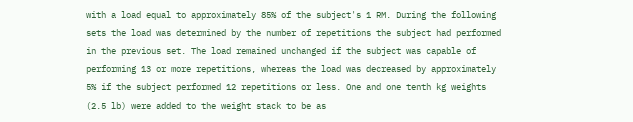with a load equal to approximately 85% of the subject's 1 RM. During the following sets the load was determined by the number of repetitions the subject had performed in the previous set. The load remained unchanged if the subject was capable of performing 13 or more repetitions, whereas the load was decreased by approximately 5% if the subject performed 12 repetitions or less. One and one tenth kg weights (2.5 lb) were added to the weight stack to be as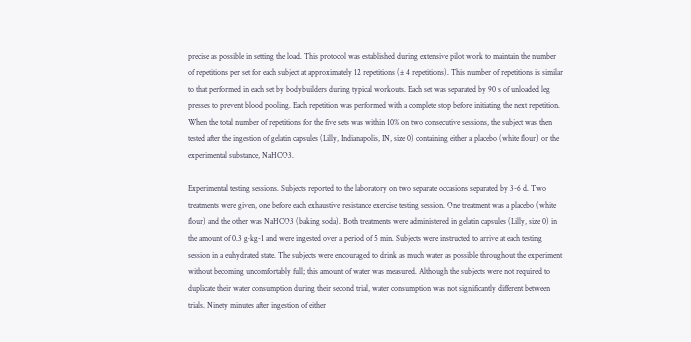precise as possible in setting the load. This protocol was established during extensive pilot work to maintain the number of repetitions per set for each subject at approximately 12 repetitions (± 4 repetitions). This number of repetitions is similar to that performed in each set by bodybuilders during typical workouts. Each set was separated by 90 s of unloaded leg presses to prevent blood pooling. Each repetition was performed with a complete stop before initiating the next repetition. When the total number of repetitions for the five sets was within 10% on two consecutive sessions, the subject was then tested after the ingestion of gelatin capsules (Lilly, Indianapolis, IN, size 0) containing either a placebo (white flour) or the experimental substance, NaHCO3.

Experimental testing sessions. Subjects reported to the laboratory on two separate occasions separated by 3-6 d. Two treatments were given, one before each exhaustive resistance exercise testing session. One treatment was a placebo (white flour) and the other was NaHCO3 (baking soda). Both treatments were administered in gelatin capsules (Lilly, size 0) in the amount of 0.3 g·kg-1 and were ingested over a period of 5 min. Subjects were instructed to arrive at each testing session in a euhydrated state. The subjects were encouraged to drink as much water as possible throughout the experiment without becoming uncomfortably full; this amount of water was measured. Although the subjects were not required to duplicate their water consumption during their second trial, water consumption was not significantly different between trials. Ninety minutes after ingestion of either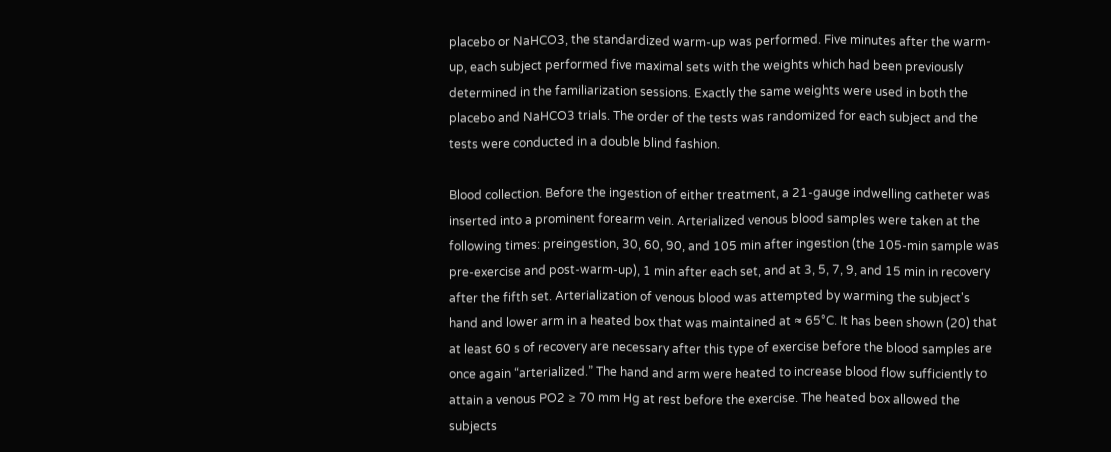placebo or NaHCO3, the standardized warm-up was performed. Five minutes after the warm-up, each subject performed five maximal sets with the weights which had been previously determined in the familiarization sessions. Exactly the same weights were used in both the placebo and NaHCO3 trials. The order of the tests was randomized for each subject and the tests were conducted in a double blind fashion.

Blood collection. Before the ingestion of either treatment, a 21-gauge indwelling catheter was inserted into a prominent forearm vein. Arterialized venous blood samples were taken at the following times: preingestion, 30, 60, 90, and 105 min after ingestion (the 105-min sample was pre-exercise and post-warm-up), 1 min after each set, and at 3, 5, 7, 9, and 15 min in recovery after the fifth set. Arterialization of venous blood was attempted by warming the subject's hand and lower arm in a heated box that was maintained at ≈ 65°C. It has been shown (20) that at least 60 s of recovery are necessary after this type of exercise before the blood samples are once again “arterialized.” The hand and arm were heated to increase blood flow sufficiently to attain a venous PO2 ≥ 70 mm Hg at rest before the exercise. The heated box allowed the subjects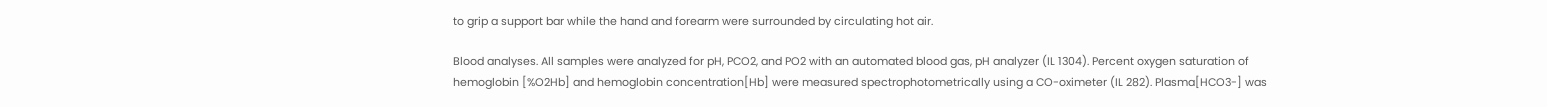to grip a support bar while the hand and forearm were surrounded by circulating hot air.

Blood analyses. All samples were analyzed for pH, PCO2, and PO2 with an automated blood gas, pH analyzer (IL 1304). Percent oxygen saturation of hemoglobin [%O2Hb] and hemoglobin concentration[Hb] were measured spectrophotometrically using a CO-oximeter (IL 282). Plasma[HCO3-] was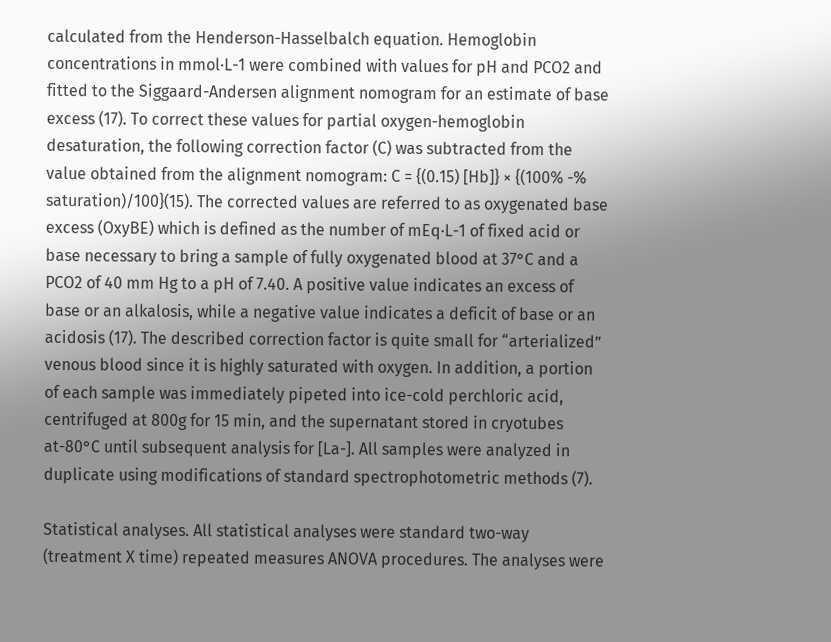calculated from the Henderson-Hasselbalch equation. Hemoglobin concentrations in mmol·L-1 were combined with values for pH and PCO2 and fitted to the Siggaard-Andersen alignment nomogram for an estimate of base excess (17). To correct these values for partial oxygen-hemoglobin desaturation, the following correction factor (C) was subtracted from the value obtained from the alignment nomogram: C = {(0.15) [Hb]} × {(100% -% saturation)/100}(15). The corrected values are referred to as oxygenated base excess (OxyBE) which is defined as the number of mEq·L-1 of fixed acid or base necessary to bring a sample of fully oxygenated blood at 37°C and a PCO2 of 40 mm Hg to a pH of 7.40. A positive value indicates an excess of base or an alkalosis, while a negative value indicates a deficit of base or an acidosis (17). The described correction factor is quite small for “arterialized” venous blood since it is highly saturated with oxygen. In addition, a portion of each sample was immediately pipeted into ice-cold perchloric acid, centrifuged at 800g for 15 min, and the supernatant stored in cryotubes at-80°C until subsequent analysis for [La-]. All samples were analyzed in duplicate using modifications of standard spectrophotometric methods (7).

Statistical analyses. All statistical analyses were standard two-way (treatment X time) repeated measures ANOVA procedures. The analyses were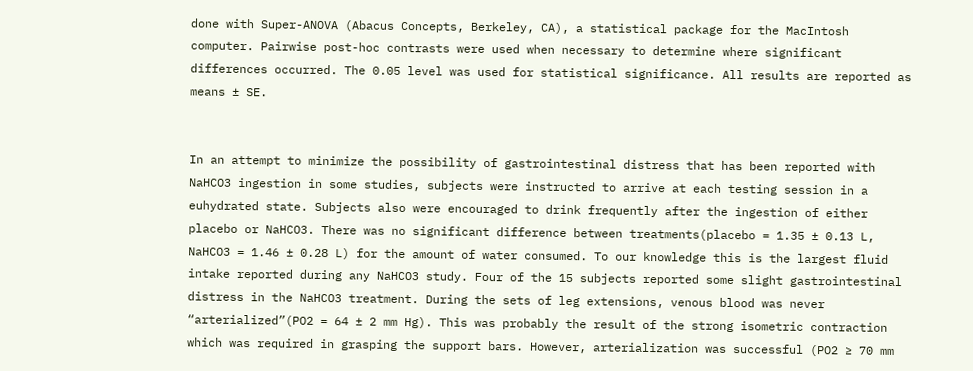done with Super-ANOVA (Abacus Concepts, Berkeley, CA), a statistical package for the MacIntosh computer. Pairwise post-hoc contrasts were used when necessary to determine where significant differences occurred. The 0.05 level was used for statistical significance. All results are reported as means ± SE.


In an attempt to minimize the possibility of gastrointestinal distress that has been reported with NaHCO3 ingestion in some studies, subjects were instructed to arrive at each testing session in a euhydrated state. Subjects also were encouraged to drink frequently after the ingestion of either placebo or NaHCO3. There was no significant difference between treatments(placebo = 1.35 ± 0.13 L, NaHCO3 = 1.46 ± 0.28 L) for the amount of water consumed. To our knowledge this is the largest fluid intake reported during any NaHCO3 study. Four of the 15 subjects reported some slight gastrointestinal distress in the NaHCO3 treatment. During the sets of leg extensions, venous blood was never “arterialized”(PO2 = 64 ± 2 mm Hg). This was probably the result of the strong isometric contraction which was required in grasping the support bars. However, arterialization was successful (PO2 ≥ 70 mm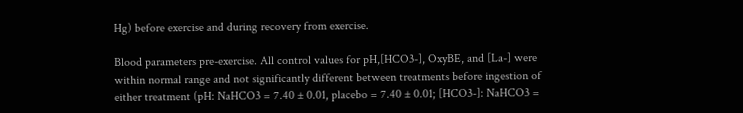Hg) before exercise and during recovery from exercise.

Blood parameters pre-exercise. All control values for pH,[HCO3-], OxyBE, and [La-] were within normal range and not significantly different between treatments before ingestion of either treatment (pH: NaHCO3 = 7.40 ± 0.01, placebo = 7.40 ± 0.01; [HCO3-]: NaHCO3 =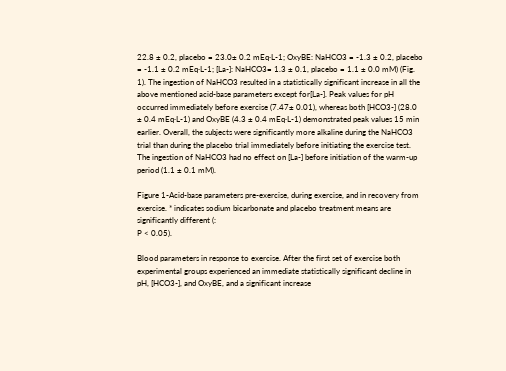22.8 ± 0.2, placebo = 23.0± 0.2 mEq·L-1; OxyBE: NaHCO3 = -1.3 ± 0.2, placebo = -1.1 ± 0.2 mEq·L-1; [La-]: NaHCO3= 1.3 ± 0.1, placebo = 1.1 ± 0.0 mM) (Fig. 1). The ingestion of NaHCO3 resulted in a statistically significant increase in all the above mentioned acid-base parameters except for[La-]. Peak values for pH occurred immediately before exercise (7.47± 0.01), whereas both [HCO3-] (28.0 ± 0.4 mEq·L-1) and OxyBE (4.3 ± 0.4 mEq·L-1) demonstrated peak values 15 min earlier. Overall, the subjects were significantly more alkaline during the NaHCO3 trial than during the placebo trial immediately before initiating the exercise test. The ingestion of NaHCO3 had no effect on [La-] before initiation of the warm-up period (1.1 ± 0.1 mM).

Figure 1-Acid-base parameters pre-exercise, during exercise, and in recovery from exercise. * indicates sodium bicarbonate and placebo treatment means are significantly different (:
P < 0.05).

Blood parameters in response to exercise. After the first set of exercise both experimental groups experienced an immediate statistically significant decline in pH, [HCO3-], and OxyBE, and a significant increase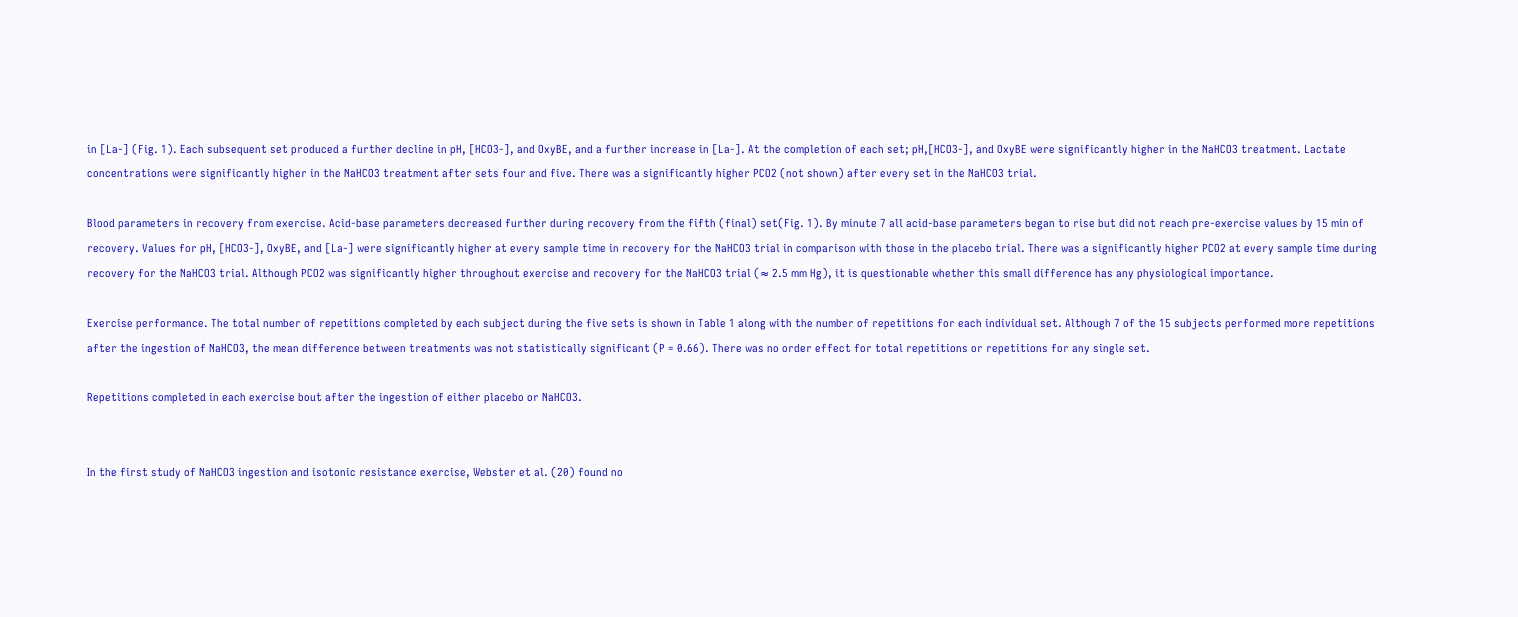in [La-] (Fig. 1). Each subsequent set produced a further decline in pH, [HCO3-], and OxyBE, and a further increase in [La-]. At the completion of each set; pH,[HCO3-], and OxyBE were significantly higher in the NaHCO3 treatment. Lactate concentrations were significantly higher in the NaHCO3 treatment after sets four and five. There was a significantly higher PCO2 (not shown) after every set in the NaHCO3 trial.

Blood parameters in recovery from exercise. Acid-base parameters decreased further during recovery from the fifth (final) set(Fig. 1). By minute 7 all acid-base parameters began to rise but did not reach pre-exercise values by 15 min of recovery. Values for pH, [HCO3-], OxyBE, and [La-] were significantly higher at every sample time in recovery for the NaHCO3 trial in comparison with those in the placebo trial. There was a significantly higher PCO2 at every sample time during recovery for the NaHCO3 trial. Although PCO2 was significantly higher throughout exercise and recovery for the NaHCO3 trial (≈ 2.5 mm Hg), it is questionable whether this small difference has any physiological importance.

Exercise performance. The total number of repetitions completed by each subject during the five sets is shown in Table 1 along with the number of repetitions for each individual set. Although 7 of the 15 subjects performed more repetitions after the ingestion of NaHCO3, the mean difference between treatments was not statistically significant (P = 0.66). There was no order effect for total repetitions or repetitions for any single set.

Repetitions completed in each exercise bout after the ingestion of either placebo or NaHCO3.


In the first study of NaHCO3 ingestion and isotonic resistance exercise, Webster et al. (20) found no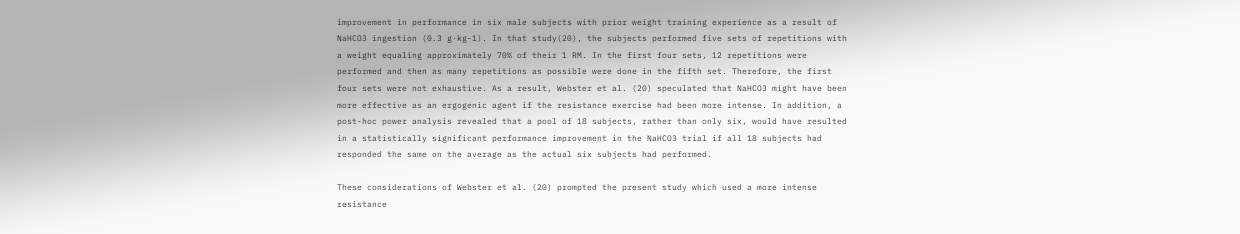improvement in performance in six male subjects with prior weight training experience as a result of NaHCO3 ingestion (0.3 g·kg-1). In that study(20), the subjects performed five sets of repetitions with a weight equaling approximately 70% of their 1 RM. In the first four sets, 12 repetitions were performed and then as many repetitions as possible were done in the fifth set. Therefore, the first four sets were not exhaustive. As a result, Webster et al. (20) speculated that NaHCO3 might have been more effective as an ergogenic agent if the resistance exercise had been more intense. In addition, a post-hoc power analysis revealed that a pool of 18 subjects, rather than only six, would have resulted in a statistically significant performance improvement in the NaHCO3 trial if all 18 subjects had responded the same on the average as the actual six subjects had performed.

These considerations of Webster et al. (20) prompted the present study which used a more intense resistance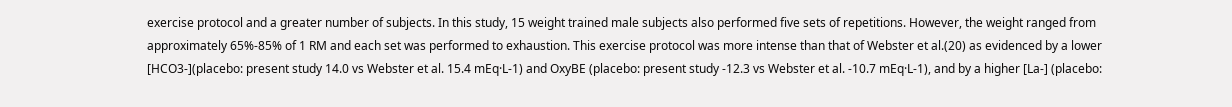exercise protocol and a greater number of subjects. In this study, 15 weight trained male subjects also performed five sets of repetitions. However, the weight ranged from approximately 65%-85% of 1 RM and each set was performed to exhaustion. This exercise protocol was more intense than that of Webster et al.(20) as evidenced by a lower [HCO3-](placebo: present study 14.0 vs Webster et al. 15.4 mEq·L-1) and OxyBE (placebo: present study -12.3 vs Webster et al. -10.7 mEq·L-1), and by a higher [La-] (placebo: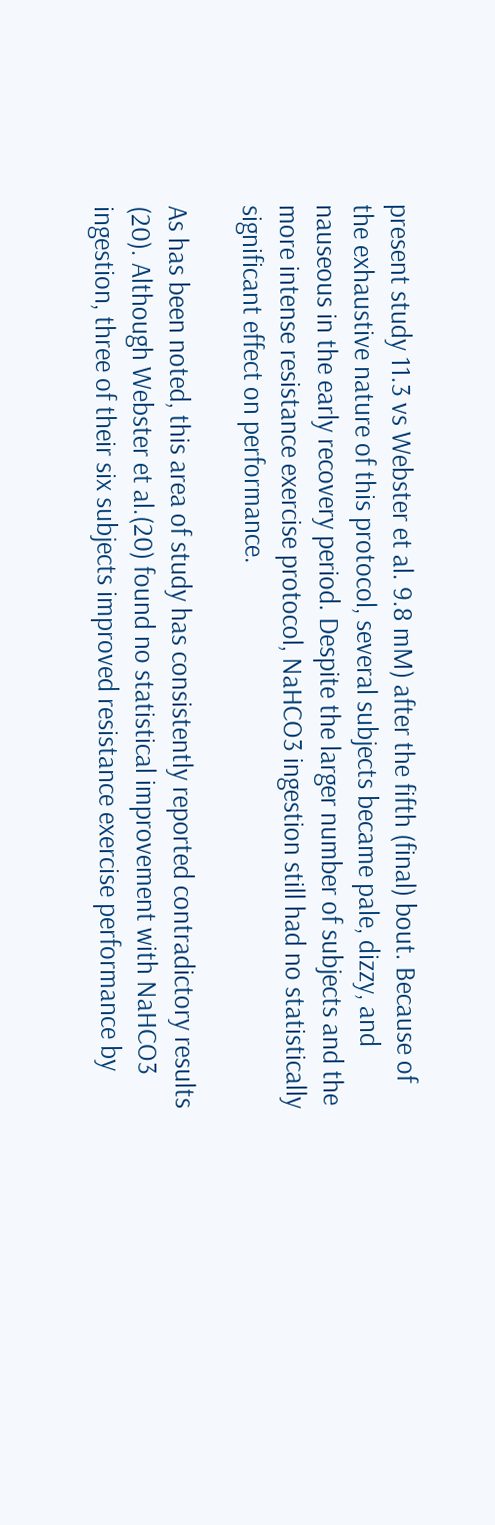present study 11.3 vs Webster et al. 9.8 mM) after the fifth (final) bout. Because of the exhaustive nature of this protocol, several subjects became pale, dizzy, and nauseous in the early recovery period. Despite the larger number of subjects and the more intense resistance exercise protocol, NaHCO3 ingestion still had no statistically significant effect on performance.

As has been noted, this area of study has consistently reported contradictory results (20). Although Webster et al.(20) found no statistical improvement with NaHCO3 ingestion, three of their six subjects improved resistance exercise performance by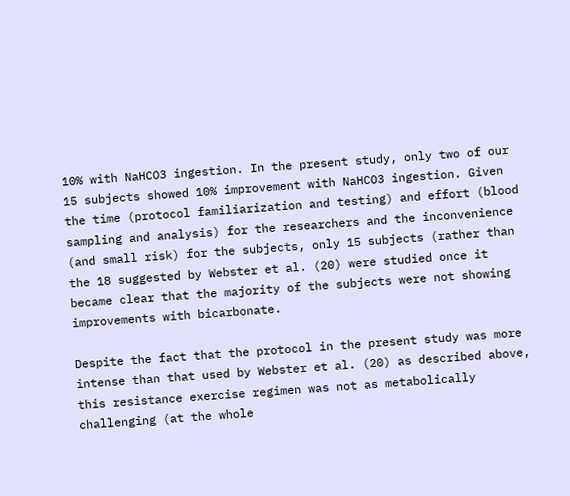10% with NaHCO3 ingestion. In the present study, only two of our 15 subjects showed 10% improvement with NaHCO3 ingestion. Given the time (protocol familiarization and testing) and effort (blood sampling and analysis) for the researchers and the inconvenience (and small risk) for the subjects, only 15 subjects (rather than the 18 suggested by Webster et al. (20) were studied once it became clear that the majority of the subjects were not showing improvements with bicarbonate.

Despite the fact that the protocol in the present study was more intense than that used by Webster et al. (20) as described above, this resistance exercise regimen was not as metabolically challenging (at the whole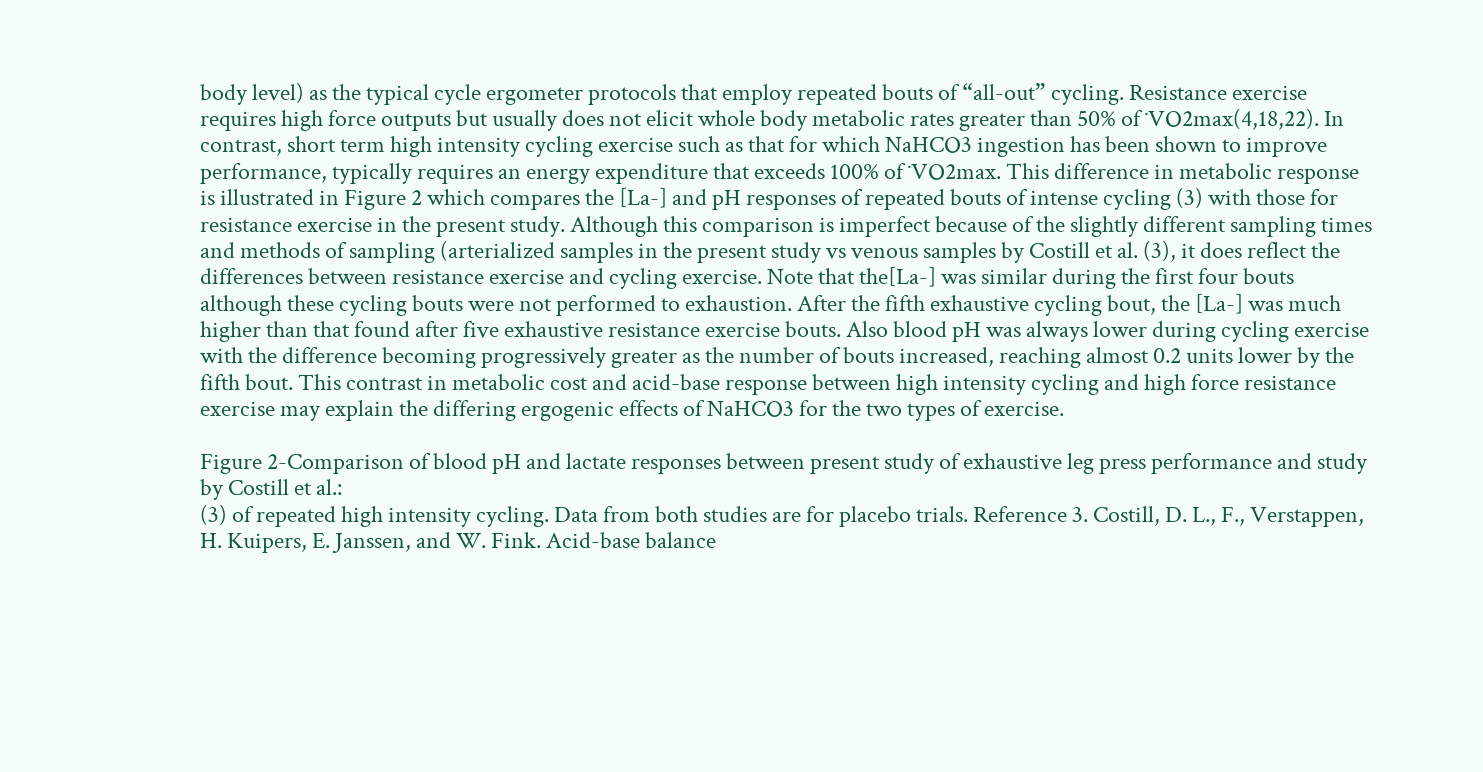body level) as the typical cycle ergometer protocols that employ repeated bouts of “all-out” cycling. Resistance exercise requires high force outputs but usually does not elicit whole body metabolic rates greater than 50% of ˙VO2max(4,18,22). In contrast, short term high intensity cycling exercise such as that for which NaHCO3 ingestion has been shown to improve performance, typically requires an energy expenditure that exceeds 100% of ˙VO2max. This difference in metabolic response is illustrated in Figure 2 which compares the [La-] and pH responses of repeated bouts of intense cycling (3) with those for resistance exercise in the present study. Although this comparison is imperfect because of the slightly different sampling times and methods of sampling (arterialized samples in the present study vs venous samples by Costill et al. (3), it does reflect the differences between resistance exercise and cycling exercise. Note that the[La-] was similar during the first four bouts although these cycling bouts were not performed to exhaustion. After the fifth exhaustive cycling bout, the [La-] was much higher than that found after five exhaustive resistance exercise bouts. Also blood pH was always lower during cycling exercise with the difference becoming progressively greater as the number of bouts increased, reaching almost 0.2 units lower by the fifth bout. This contrast in metabolic cost and acid-base response between high intensity cycling and high force resistance exercise may explain the differing ergogenic effects of NaHCO3 for the two types of exercise.

Figure 2-Comparison of blood pH and lactate responses between present study of exhaustive leg press performance and study by Costill et al.:
(3) of repeated high intensity cycling. Data from both studies are for placebo trials. Reference 3. Costill, D. L., F., Verstappen, H. Kuipers, E. Janssen, and W. Fink. Acid-base balance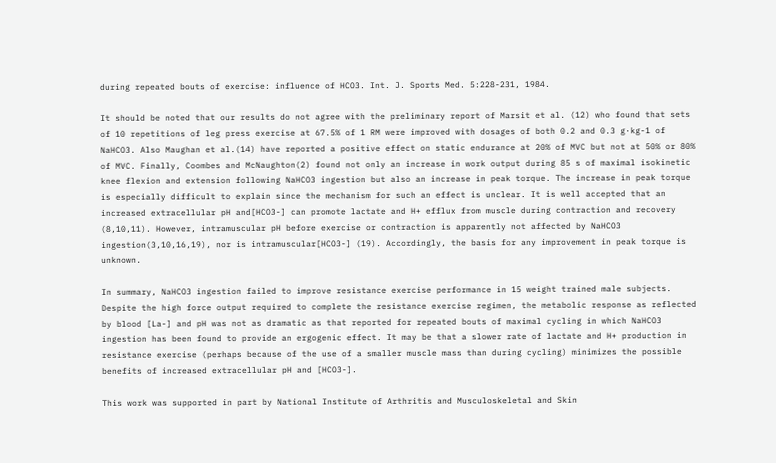during repeated bouts of exercise: influence of HCO3. Int. J. Sports Med. 5:228-231, 1984.

It should be noted that our results do not agree with the preliminary report of Marsit et al. (12) who found that sets of 10 repetitions of leg press exercise at 67.5% of 1 RM were improved with dosages of both 0.2 and 0.3 g·kg-1 of NaHCO3. Also Maughan et al.(14) have reported a positive effect on static endurance at 20% of MVC but not at 50% or 80% of MVC. Finally, Coombes and McNaughton(2) found not only an increase in work output during 85 s of maximal isokinetic knee flexion and extension following NaHCO3 ingestion but also an increase in peak torque. The increase in peak torque is especially difficult to explain since the mechanism for such an effect is unclear. It is well accepted that an increased extracellular pH and[HCO3-] can promote lactate and H+ efflux from muscle during contraction and recovery (8,10,11). However, intramuscular pH before exercise or contraction is apparently not affected by NaHCO3 ingestion(3,10,16,19), nor is intramuscular[HCO3-] (19). Accordingly, the basis for any improvement in peak torque is unknown.

In summary, NaHCO3 ingestion failed to improve resistance exercise performance in 15 weight trained male subjects. Despite the high force output required to complete the resistance exercise regimen, the metabolic response as reflected by blood [La-] and pH was not as dramatic as that reported for repeated bouts of maximal cycling in which NaHCO3 ingestion has been found to provide an ergogenic effect. It may be that a slower rate of lactate and H+ production in resistance exercise (perhaps because of the use of a smaller muscle mass than during cycling) minimizes the possible benefits of increased extracellular pH and [HCO3-].

This work was supported in part by National Institute of Arthritis and Musculoskeletal and Skin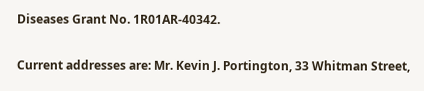Diseases Grant No. 1R01AR-40342.

Current addresses are: Mr. Kevin J. Portington, 33 Whitman Street,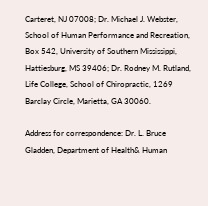Carteret, NJ 07008; Dr. Michael J. Webster, School of Human Performance and Recreation, Box 542, University of Southern Mississippi, Hattiesburg, MS 39406; Dr. Rodney M. Rutland, Life College, School of Chiropractic, 1269 Barclay Circle, Marietta, GA 30060.

Address for correspondence: Dr. L. Bruce Gladden, Department of Health& Human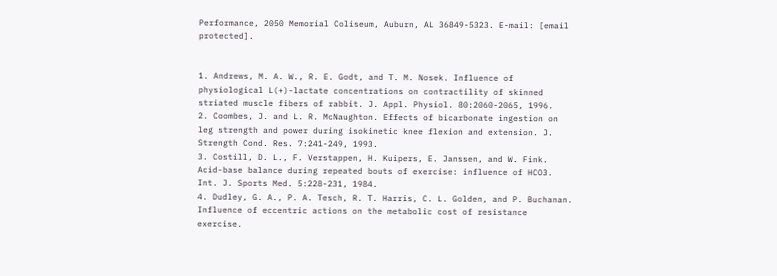Performance, 2050 Memorial Coliseum, Auburn, AL 36849-5323. E-mail: [email protected].


1. Andrews, M. A. W., R. E. Godt, and T. M. Nosek. Influence of physiological L(+)-lactate concentrations on contractility of skinned striated muscle fibers of rabbit. J. Appl. Physiol. 80:2060-2065, 1996.
2. Coombes, J. and L. R. McNaughton. Effects of bicarbonate ingestion on leg strength and power during isokinetic knee flexion and extension. J. Strength Cond. Res. 7:241-249, 1993.
3. Costill, D. L., F. Verstappen, H. Kuipers, E. Janssen, and W. Fink. Acid-base balance during repeated bouts of exercise: influence of HCO3. Int. J. Sports Med. 5:228-231, 1984.
4. Dudley, G. A., P. A. Tesch, R. T. Harris, C. L. Golden, and P. Buchanan. Influence of eccentric actions on the metabolic cost of resistance exercise.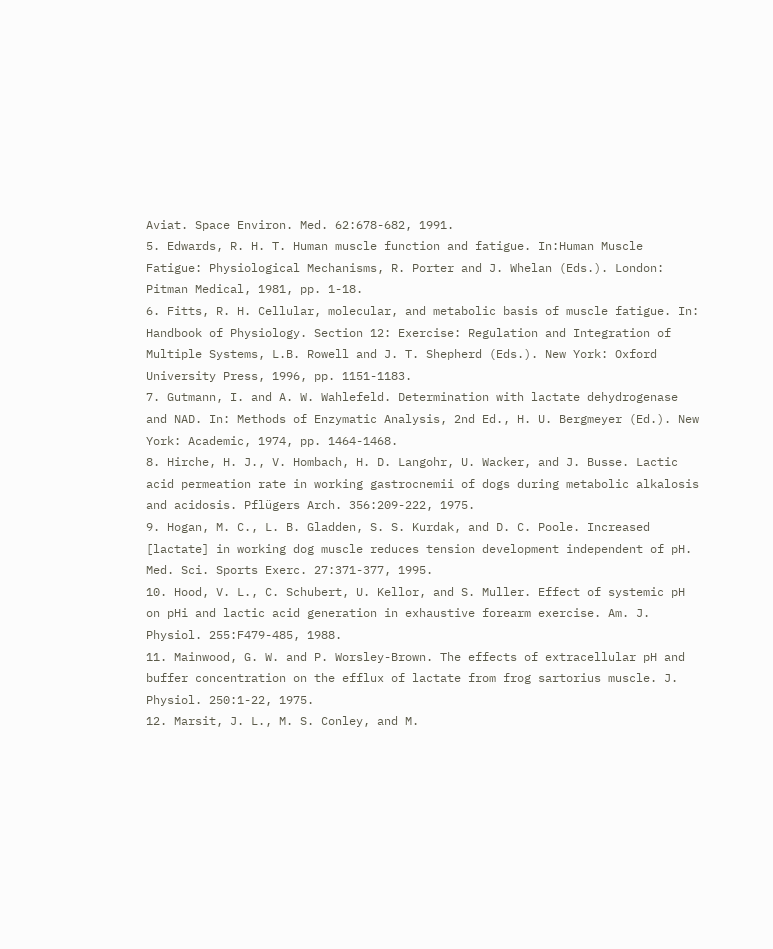Aviat. Space Environ. Med. 62:678-682, 1991.
5. Edwards, R. H. T. Human muscle function and fatigue. In:Human Muscle Fatigue: Physiological Mechanisms, R. Porter and J. Whelan (Eds.). London: Pitman Medical, 1981, pp. 1-18.
6. Fitts, R. H. Cellular, molecular, and metabolic basis of muscle fatigue. In: Handbook of Physiology. Section 12: Exercise: Regulation and Integration of Multiple Systems, L.B. Rowell and J. T. Shepherd (Eds.). New York: Oxford University Press, 1996, pp. 1151-1183.
7. Gutmann, I. and A. W. Wahlefeld. Determination with lactate dehydrogenase and NAD. In: Methods of Enzymatic Analysis, 2nd Ed., H. U. Bergmeyer (Ed.). New York: Academic, 1974, pp. 1464-1468.
8. Hirche, H. J., V. Hombach, H. D. Langohr, U. Wacker, and J. Busse. Lactic acid permeation rate in working gastrocnemii of dogs during metabolic alkalosis and acidosis. Pflügers Arch. 356:209-222, 1975.
9. Hogan, M. C., L. B. Gladden, S. S. Kurdak, and D. C. Poole. Increased [lactate] in working dog muscle reduces tension development independent of pH. Med. Sci. Sports Exerc. 27:371-377, 1995.
10. Hood, V. L., C. Schubert, U. Kellor, and S. Muller. Effect of systemic pH on pHi and lactic acid generation in exhaustive forearm exercise. Am. J. Physiol. 255:F479-485, 1988.
11. Mainwood, G. W. and P. Worsley-Brown. The effects of extracellular pH and buffer concentration on the efflux of lactate from frog sartorius muscle. J. Physiol. 250:1-22, 1975.
12. Marsit, J. L., M. S. Conley, and M.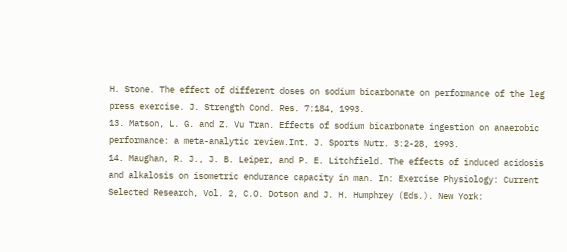H. Stone. The effect of different doses on sodium bicarbonate on performance of the leg press exercise. J. Strength Cond. Res. 7:184, 1993.
13. Matson, L. G. and Z. Vu Tran. Effects of sodium bicarbonate ingestion on anaerobic performance: a meta-analytic review.Int. J. Sports Nutr. 3:2-28, 1993.
14. Maughan, R. J., J. B. Leiper, and P. E. Litchfield. The effects of induced acidosis and alkalosis on isometric endurance capacity in man. In: Exercise Physiology: Current Selected Research, Vol. 2, C.O. Dotson and J. H. Humphrey (Eds.). New York: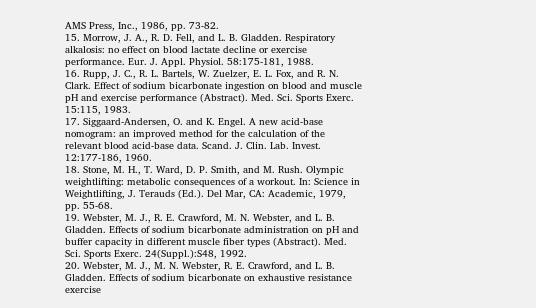AMS Press, Inc., 1986, pp. 73-82.
15. Morrow, J. A., R. D. Fell, and L. B. Gladden. Respiratory alkalosis: no effect on blood lactate decline or exercise performance. Eur. J. Appl. Physiol. 58:175-181, 1988.
16. Rupp, J. C., R. L. Bartels, W. Zuelzer, E. L. Fox, and R. N. Clark. Effect of sodium bicarbonate ingestion on blood and muscle pH and exercise performance (Abstract). Med. Sci. Sports Exerc. 15:115, 1983.
17. Siggaard-Andersen, O. and K. Engel. A new acid-base nomogram: an improved method for the calculation of the relevant blood acid-base data. Scand. J. Clin. Lab. Invest. 12:177-186, 1960.
18. Stone, M. H., T. Ward, D. P. Smith, and M. Rush. Olympic weightlifting: metabolic consequences of a workout. In: Science in Weightlifting, J. Terauds (Ed.). Del Mar, CA: Academic, 1979, pp. 55-68.
19. Webster, M. J., R. E. Crawford, M. N. Webster, and L. B. Gladden. Effects of sodium bicarbonate administration on pH and buffer capacity in different muscle fiber types (Abstract). Med. Sci. Sports Exerc. 24(Suppl.):S48, 1992.
20. Webster, M. J., M. N. Webster, R. E. Crawford, and L. B. Gladden. Effects of sodium bicarbonate on exhaustive resistance exercise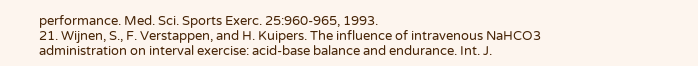performance. Med. Sci. Sports Exerc. 25:960-965, 1993.
21. Wijnen, S., F. Verstappen, and H. Kuipers. The influence of intravenous NaHCO3 administration on interval exercise: acid-base balance and endurance. Int. J.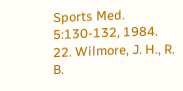Sports Med. 5:130-132, 1984.
22. Wilmore, J. H., R. B.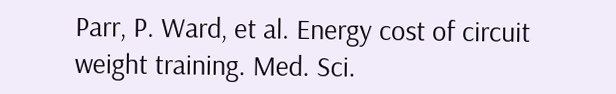Parr, P. Ward, et al. Energy cost of circuit weight training. Med. Sci.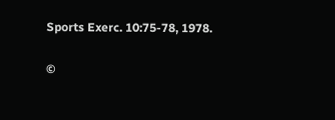Sports Exerc. 10:75-78, 1978.


©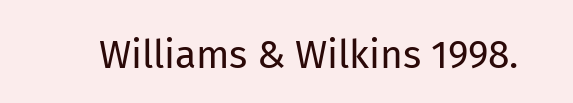Williams & Wilkins 1998.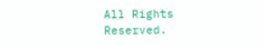All Rights Reserved.